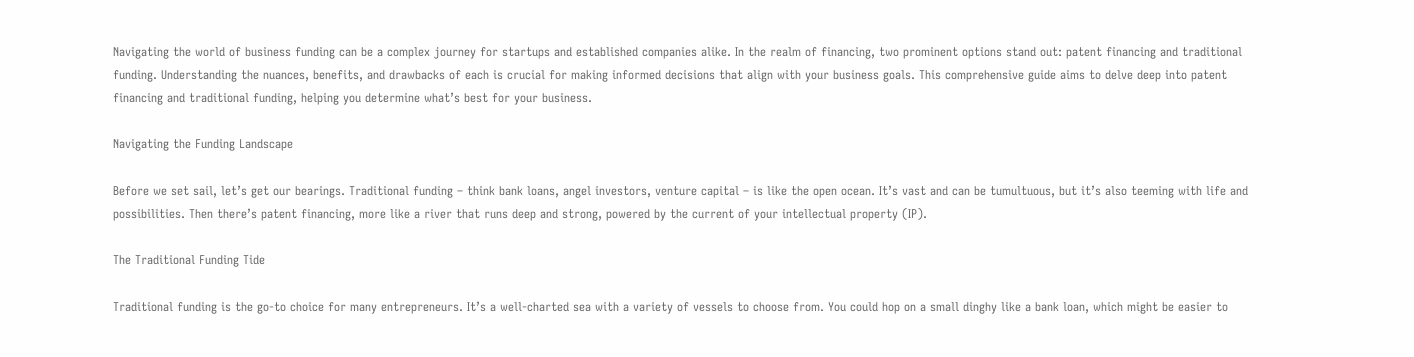Navigating the world of business funding can be a complex journey for startups and established companies alike. In the realm of financing, two prominent options stand out: patent financing and traditional funding. Understanding the nuances, benefits, and drawbacks of each is crucial for making informed decisions that align with your business goals. This comprehensive guide aims to delve deep into patent financing and traditional funding, helping you determine what’s best for your business.

Navigating the Funding Landscape

Before we set sail, let’s get our bearings. Traditional funding – think bank loans, angel investors, venture capital – is like the open ocean. It’s vast and can be tumultuous, but it’s also teeming with life and possibilities. Then there’s patent financing, more like a river that runs deep and strong, powered by the current of your intellectual property (IP).

The Traditional Funding Tide

Traditional funding is the go-to choice for many entrepreneurs. It’s a well-charted sea with a variety of vessels to choose from. You could hop on a small dinghy like a bank loan, which might be easier to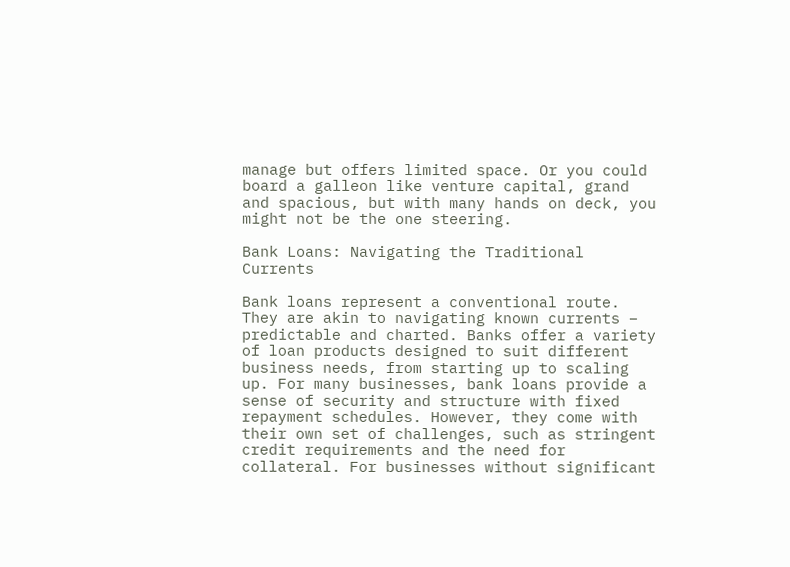manage but offers limited space. Or you could board a galleon like venture capital, grand and spacious, but with many hands on deck, you might not be the one steering.

Bank Loans: Navigating the Traditional Currents

Bank loans represent a conventional route. They are akin to navigating known currents – predictable and charted. Banks offer a variety of loan products designed to suit different business needs, from starting up to scaling up. For many businesses, bank loans provide a sense of security and structure with fixed repayment schedules. However, they come with their own set of challenges, such as stringent credit requirements and the need for collateral. For businesses without significant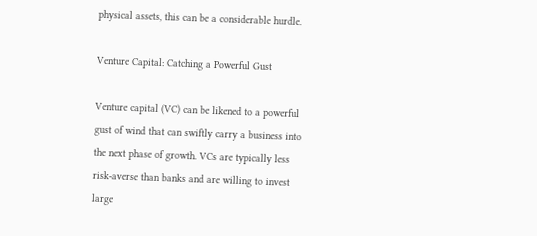physical assets, this can be a considerable hurdle.

Venture Capital: Catching a Powerful Gust

Venture capital (VC) can be likened to a powerful gust of wind that can swiftly carry a business into the next phase of growth. VCs are typically less risk-averse than banks and are willing to invest large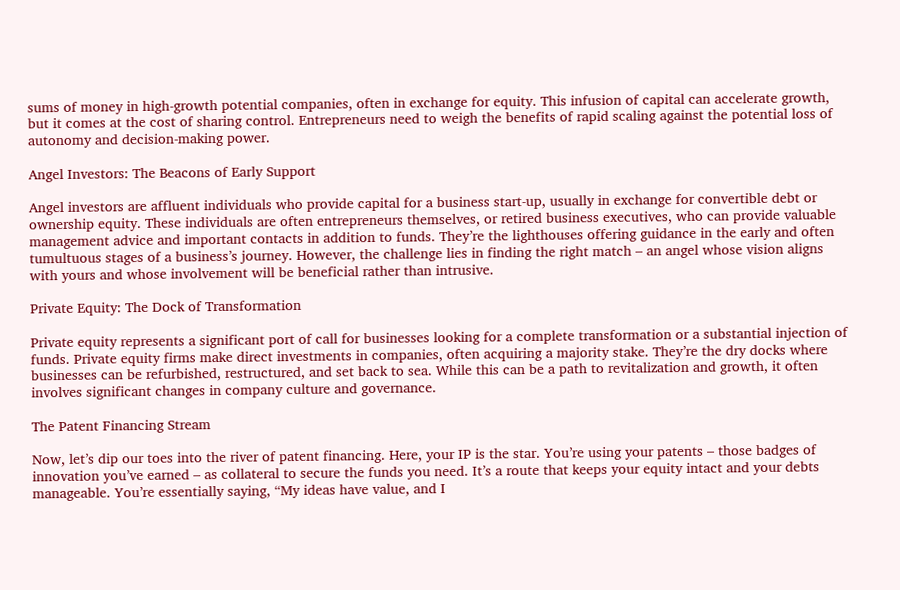sums of money in high-growth potential companies, often in exchange for equity. This infusion of capital can accelerate growth, but it comes at the cost of sharing control. Entrepreneurs need to weigh the benefits of rapid scaling against the potential loss of autonomy and decision-making power.

Angel Investors: The Beacons of Early Support

Angel investors are affluent individuals who provide capital for a business start-up, usually in exchange for convertible debt or ownership equity. These individuals are often entrepreneurs themselves, or retired business executives, who can provide valuable management advice and important contacts in addition to funds. They’re the lighthouses offering guidance in the early and often tumultuous stages of a business’s journey. However, the challenge lies in finding the right match – an angel whose vision aligns with yours and whose involvement will be beneficial rather than intrusive.

Private Equity: The Dock of Transformation

Private equity represents a significant port of call for businesses looking for a complete transformation or a substantial injection of funds. Private equity firms make direct investments in companies, often acquiring a majority stake. They’re the dry docks where businesses can be refurbished, restructured, and set back to sea. While this can be a path to revitalization and growth, it often involves significant changes in company culture and governance.

The Patent Financing Stream

Now, let’s dip our toes into the river of patent financing. Here, your IP is the star. You’re using your patents – those badges of innovation you’ve earned – as collateral to secure the funds you need. It’s a route that keeps your equity intact and your debts manageable. You’re essentially saying, “My ideas have value, and I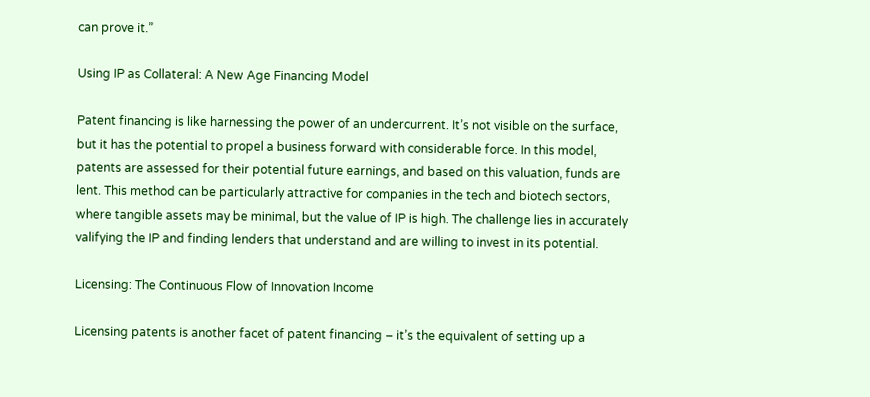can prove it.”

Using IP as Collateral: A New Age Financing Model

Patent financing is like harnessing the power of an undercurrent. It’s not visible on the surface, but it has the potential to propel a business forward with considerable force. In this model, patents are assessed for their potential future earnings, and based on this valuation, funds are lent. This method can be particularly attractive for companies in the tech and biotech sectors, where tangible assets may be minimal, but the value of IP is high. The challenge lies in accurately valifying the IP and finding lenders that understand and are willing to invest in its potential.

Licensing: The Continuous Flow of Innovation Income

Licensing patents is another facet of patent financing – it’s the equivalent of setting up a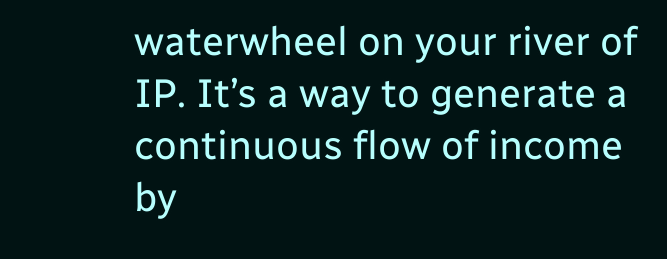waterwheel on your river of IP. It’s a way to generate a continuous flow of income by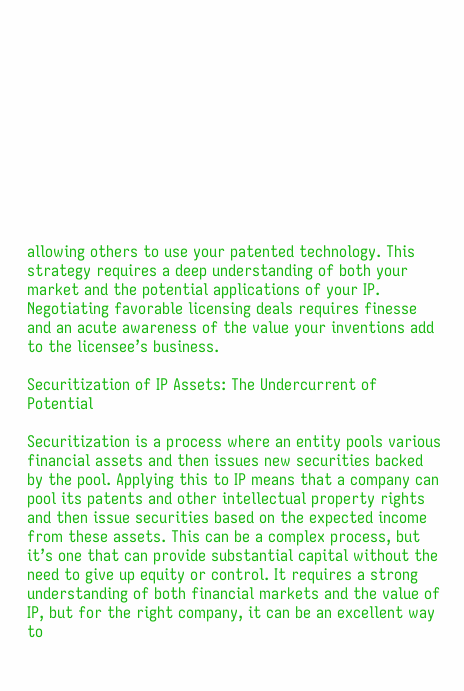allowing others to use your patented technology. This strategy requires a deep understanding of both your market and the potential applications of your IP. Negotiating favorable licensing deals requires finesse and an acute awareness of the value your inventions add to the licensee’s business.

Securitization of IP Assets: The Undercurrent of Potential

Securitization is a process where an entity pools various financial assets and then issues new securities backed by the pool. Applying this to IP means that a company can pool its patents and other intellectual property rights and then issue securities based on the expected income from these assets. This can be a complex process, but it’s one that can provide substantial capital without the need to give up equity or control. It requires a strong understanding of both financial markets and the value of IP, but for the right company, it can be an excellent way to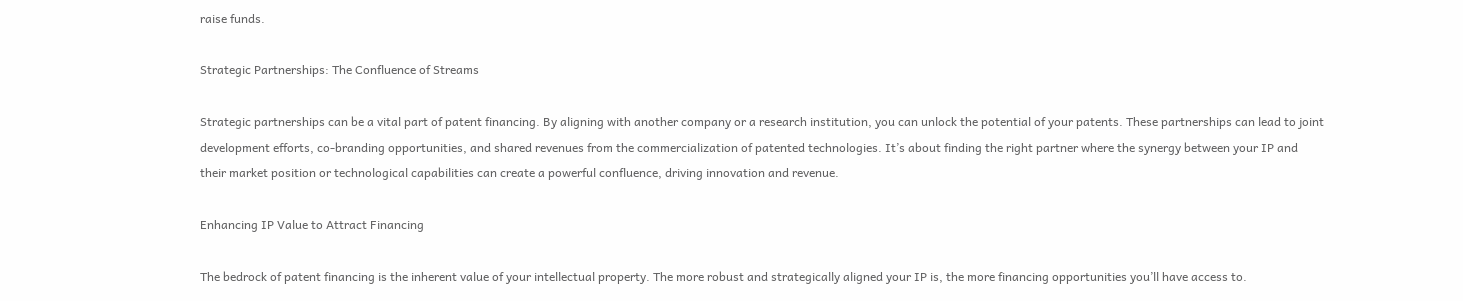raise funds.

Strategic Partnerships: The Confluence of Streams

Strategic partnerships can be a vital part of patent financing. By aligning with another company or a research institution, you can unlock the potential of your patents. These partnerships can lead to joint development efforts, co-branding opportunities, and shared revenues from the commercialization of patented technologies. It’s about finding the right partner where the synergy between your IP and their market position or technological capabilities can create a powerful confluence, driving innovation and revenue.

Enhancing IP Value to Attract Financing

The bedrock of patent financing is the inherent value of your intellectual property. The more robust and strategically aligned your IP is, the more financing opportunities you’ll have access to.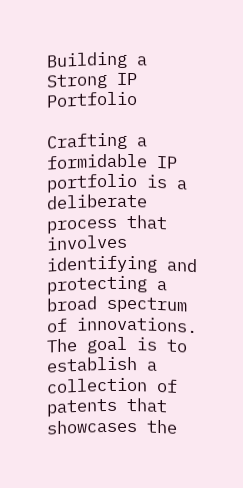Building a Strong IP Portfolio

Crafting a formidable IP portfolio is a deliberate process that involves identifying and protecting a broad spectrum of innovations. The goal is to establish a collection of patents that showcases the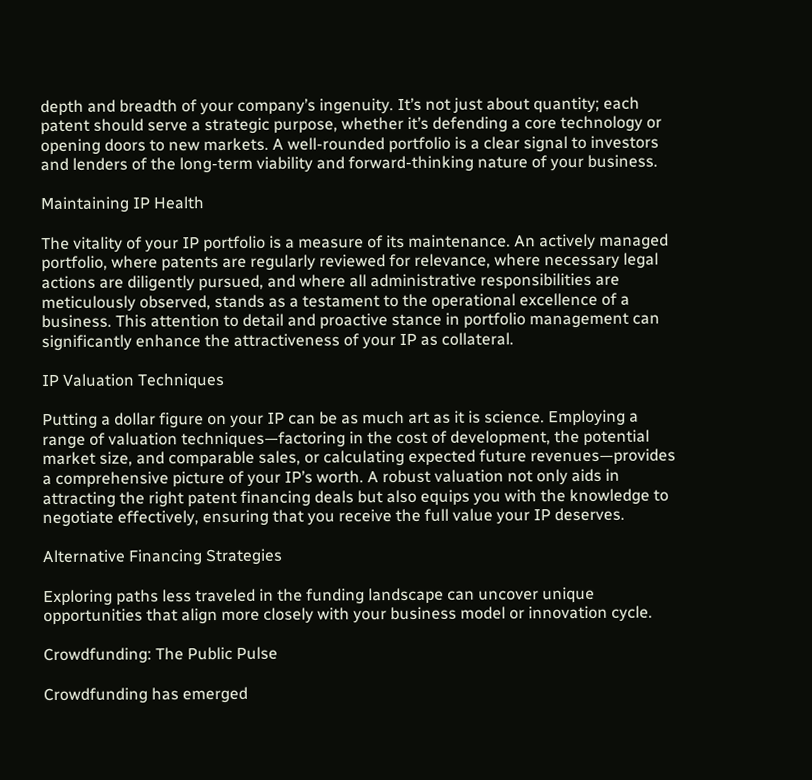depth and breadth of your company’s ingenuity. It’s not just about quantity; each patent should serve a strategic purpose, whether it’s defending a core technology or opening doors to new markets. A well-rounded portfolio is a clear signal to investors and lenders of the long-term viability and forward-thinking nature of your business.

Maintaining IP Health

The vitality of your IP portfolio is a measure of its maintenance. An actively managed portfolio, where patents are regularly reviewed for relevance, where necessary legal actions are diligently pursued, and where all administrative responsibilities are meticulously observed, stands as a testament to the operational excellence of a business. This attention to detail and proactive stance in portfolio management can significantly enhance the attractiveness of your IP as collateral.

IP Valuation Techniques

Putting a dollar figure on your IP can be as much art as it is science. Employing a range of valuation techniques—factoring in the cost of development, the potential market size, and comparable sales, or calculating expected future revenues—provides a comprehensive picture of your IP’s worth. A robust valuation not only aids in attracting the right patent financing deals but also equips you with the knowledge to negotiate effectively, ensuring that you receive the full value your IP deserves.

Alternative Financing Strategies

Exploring paths less traveled in the funding landscape can uncover unique opportunities that align more closely with your business model or innovation cycle.

Crowdfunding: The Public Pulse

Crowdfunding has emerged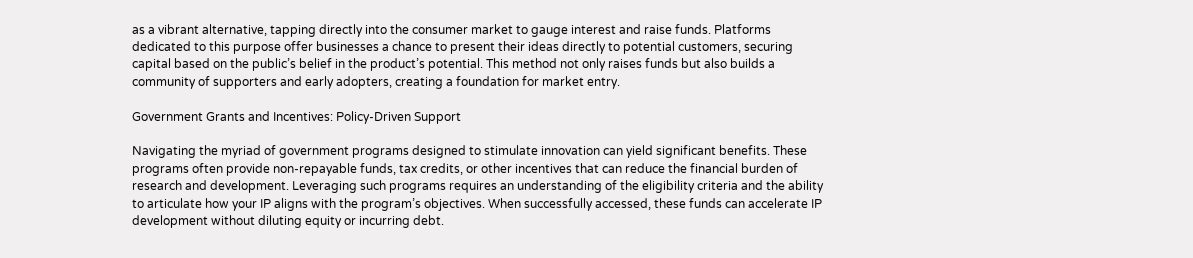as a vibrant alternative, tapping directly into the consumer market to gauge interest and raise funds. Platforms dedicated to this purpose offer businesses a chance to present their ideas directly to potential customers, securing capital based on the public’s belief in the product’s potential. This method not only raises funds but also builds a community of supporters and early adopters, creating a foundation for market entry.

Government Grants and Incentives: Policy-Driven Support

Navigating the myriad of government programs designed to stimulate innovation can yield significant benefits. These programs often provide non-repayable funds, tax credits, or other incentives that can reduce the financial burden of research and development. Leveraging such programs requires an understanding of the eligibility criteria and the ability to articulate how your IP aligns with the program’s objectives. When successfully accessed, these funds can accelerate IP development without diluting equity or incurring debt.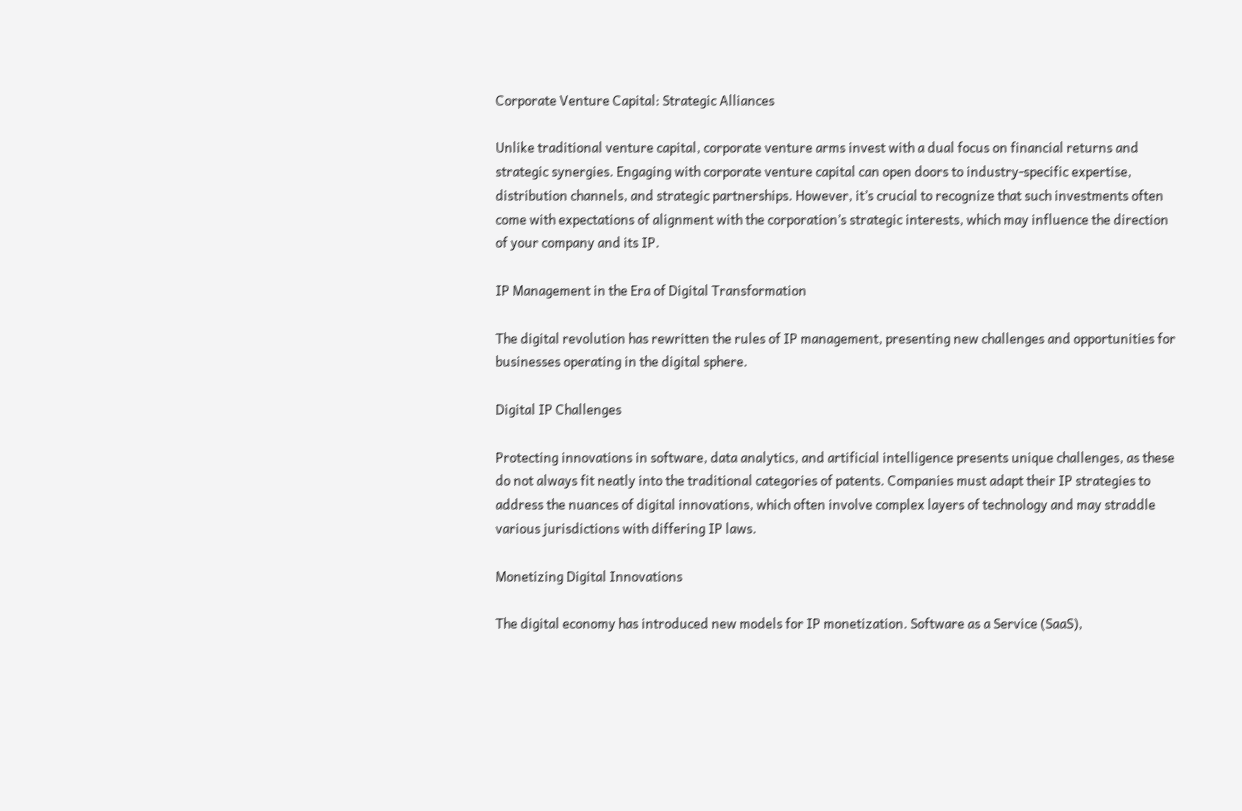Corporate Venture Capital: Strategic Alliances

Unlike traditional venture capital, corporate venture arms invest with a dual focus on financial returns and strategic synergies. Engaging with corporate venture capital can open doors to industry-specific expertise, distribution channels, and strategic partnerships. However, it’s crucial to recognize that such investments often come with expectations of alignment with the corporation’s strategic interests, which may influence the direction of your company and its IP.

IP Management in the Era of Digital Transformation

The digital revolution has rewritten the rules of IP management, presenting new challenges and opportunities for businesses operating in the digital sphere.

Digital IP Challenges

Protecting innovations in software, data analytics, and artificial intelligence presents unique challenges, as these do not always fit neatly into the traditional categories of patents. Companies must adapt their IP strategies to address the nuances of digital innovations, which often involve complex layers of technology and may straddle various jurisdictions with differing IP laws.

Monetizing Digital Innovations

The digital economy has introduced new models for IP monetization. Software as a Service (SaaS),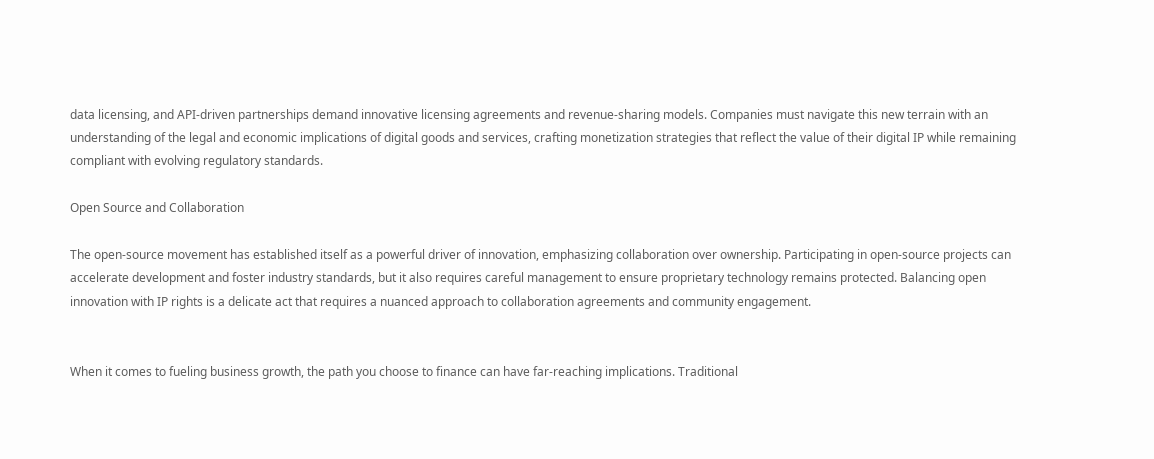data licensing, and API-driven partnerships demand innovative licensing agreements and revenue-sharing models. Companies must navigate this new terrain with an understanding of the legal and economic implications of digital goods and services, crafting monetization strategies that reflect the value of their digital IP while remaining compliant with evolving regulatory standards.

Open Source and Collaboration

The open-source movement has established itself as a powerful driver of innovation, emphasizing collaboration over ownership. Participating in open-source projects can accelerate development and foster industry standards, but it also requires careful management to ensure proprietary technology remains protected. Balancing open innovation with IP rights is a delicate act that requires a nuanced approach to collaboration agreements and community engagement.


When it comes to fueling business growth, the path you choose to finance can have far-reaching implications. Traditional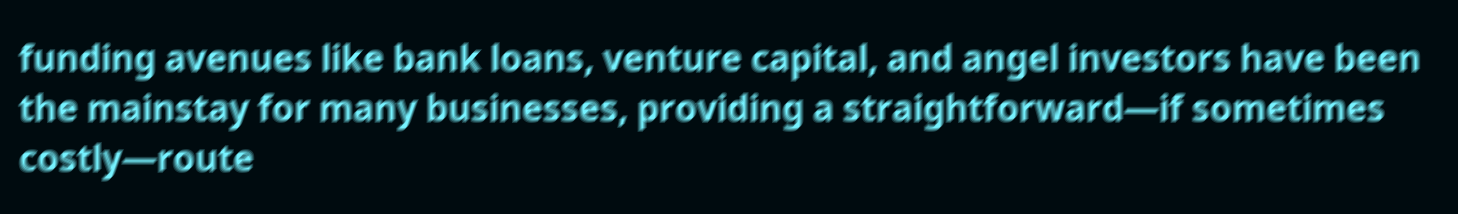funding avenues like bank loans, venture capital, and angel investors have been the mainstay for many businesses, providing a straightforward—if sometimes costly—route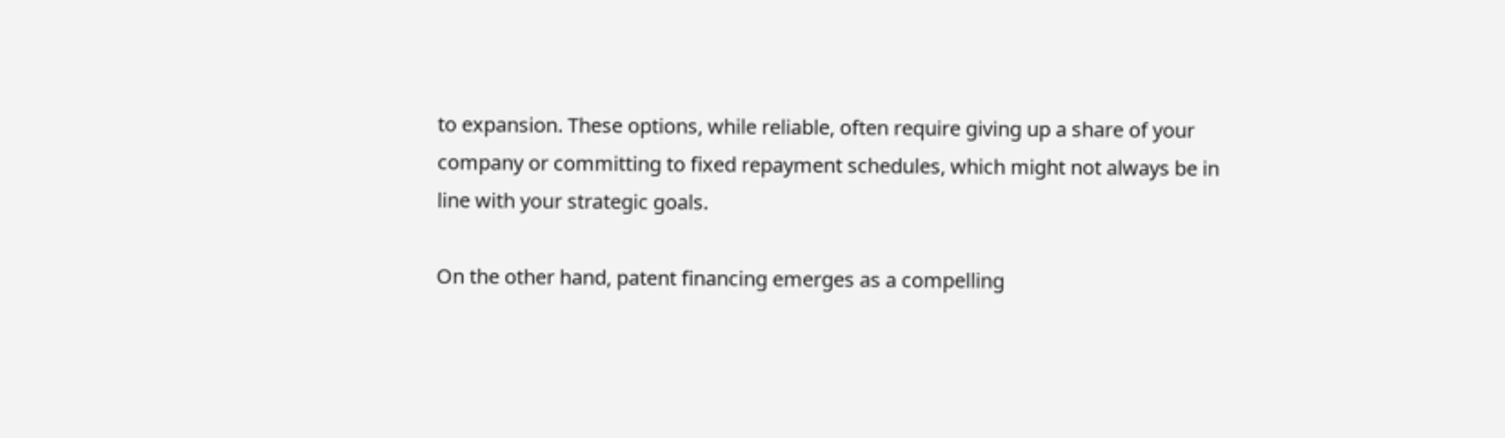to expansion. These options, while reliable, often require giving up a share of your company or committing to fixed repayment schedules, which might not always be in line with your strategic goals.

On the other hand, patent financing emerges as a compelling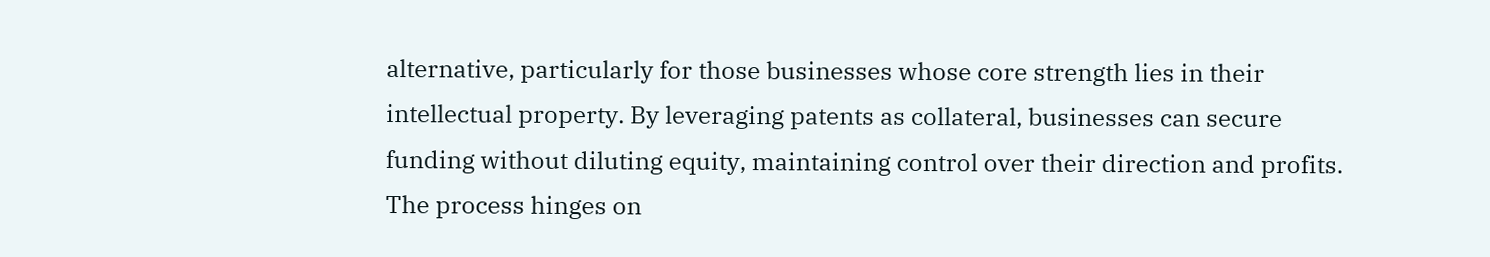alternative, particularly for those businesses whose core strength lies in their intellectual property. By leveraging patents as collateral, businesses can secure funding without diluting equity, maintaining control over their direction and profits. The process hinges on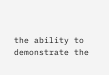the ability to demonstrate the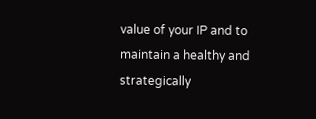value of your IP and to maintain a healthy and strategically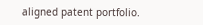aligned patent portfolio.